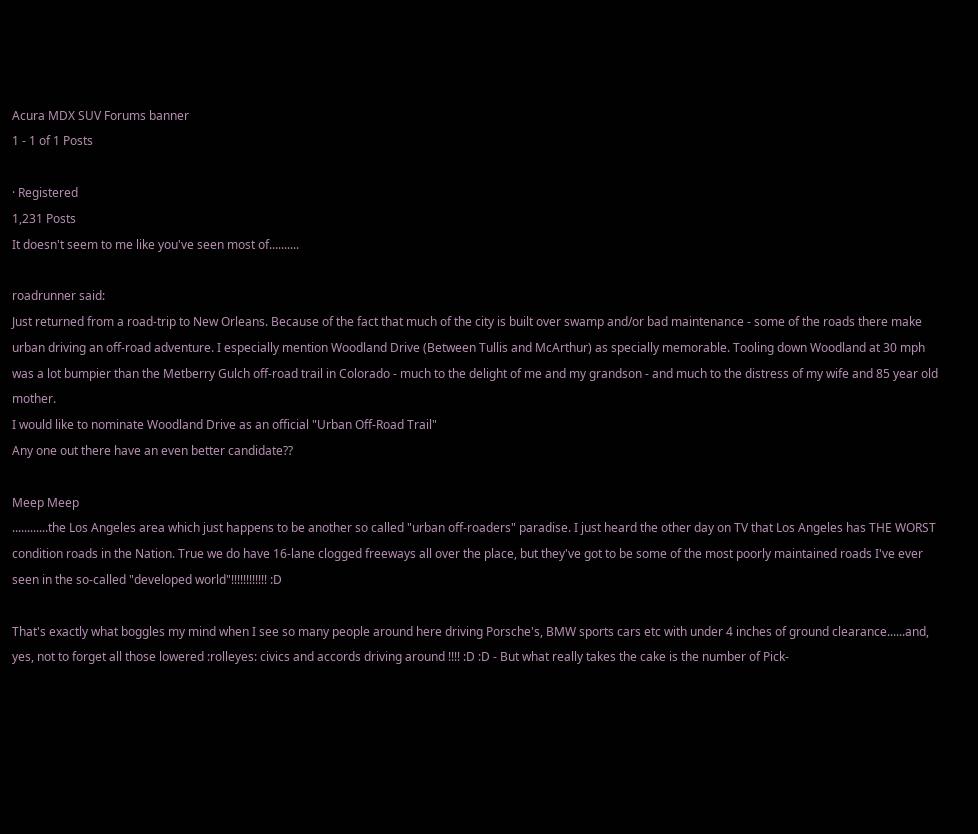Acura MDX SUV Forums banner
1 - 1 of 1 Posts

· Registered
1,231 Posts
It doesn't seem to me like you've seen most of..........

roadrunner said:
Just returned from a road-trip to New Orleans. Because of the fact that much of the city is built over swamp and/or bad maintenance - some of the roads there make urban driving an off-road adventure. I especially mention Woodland Drive (Between Tullis and McArthur) as specially memorable. Tooling down Woodland at 30 mph was a lot bumpier than the Metberry Gulch off-road trail in Colorado - much to the delight of me and my grandson - and much to the distress of my wife and 85 year old mother.
I would like to nominate Woodland Drive as an official "Urban Off-Road Trail"
Any one out there have an even better candidate??

Meep Meep
............the Los Angeles area which just happens to be another so called "urban off-roaders" paradise. I just heard the other day on TV that Los Angeles has THE WORST condition roads in the Nation. True we do have 16-lane clogged freeways all over the place, but they've got to be some of the most poorly maintained roads I've ever seen in the so-called "developed world"!!!!!!!!!!!! :D

That's exactly what boggles my mind when I see so many people around here driving Porsche's, BMW sports cars etc with under 4 inches of ground clearance......and, yes, not to forget all those lowered :rolleyes: civics and accords driving around !!!! :D :D - But what really takes the cake is the number of Pick-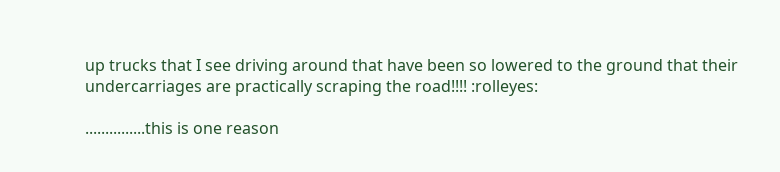up trucks that I see driving around that have been so lowered to the ground that their undercarriages are practically scraping the road!!!! :rolleyes:

...............this is one reason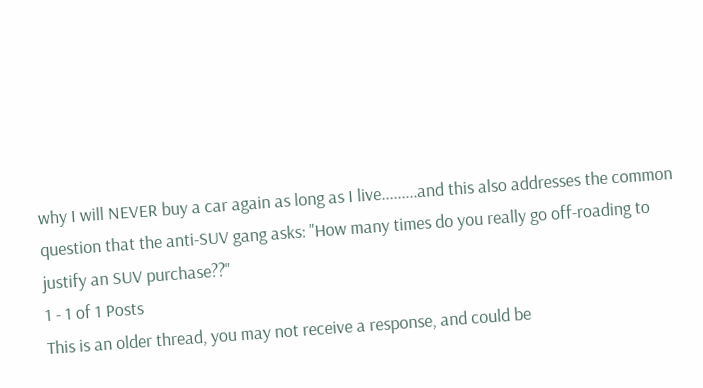why I will NEVER buy a car again as long as I live.........and this also addresses the common question that the anti-SUV gang asks: "How many times do you really go off-roading to justify an SUV purchase??"
1 - 1 of 1 Posts
This is an older thread, you may not receive a response, and could be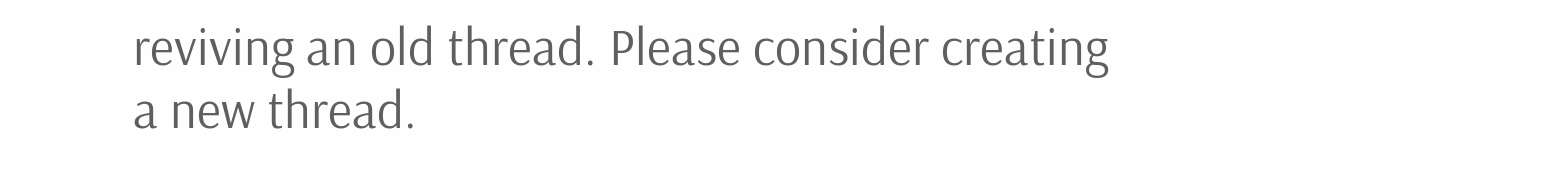reviving an old thread. Please consider creating a new thread.